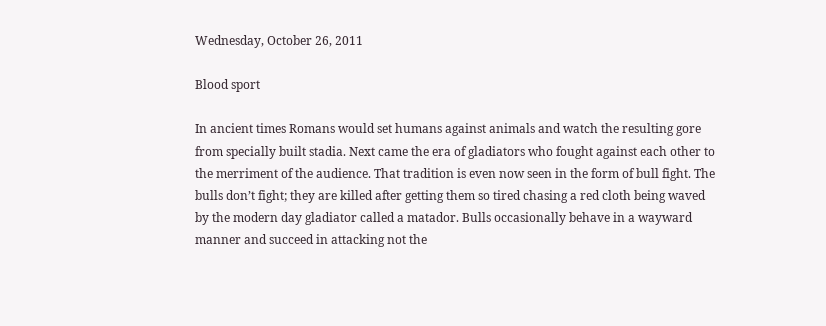Wednesday, October 26, 2011

Blood sport

In ancient times Romans would set humans against animals and watch the resulting gore from specially built stadia. Next came the era of gladiators who fought against each other to the merriment of the audience. That tradition is even now seen in the form of bull fight. The bulls don’t fight; they are killed after getting them so tired chasing a red cloth being waved by the modern day gladiator called a matador. Bulls occasionally behave in a wayward manner and succeed in attacking not the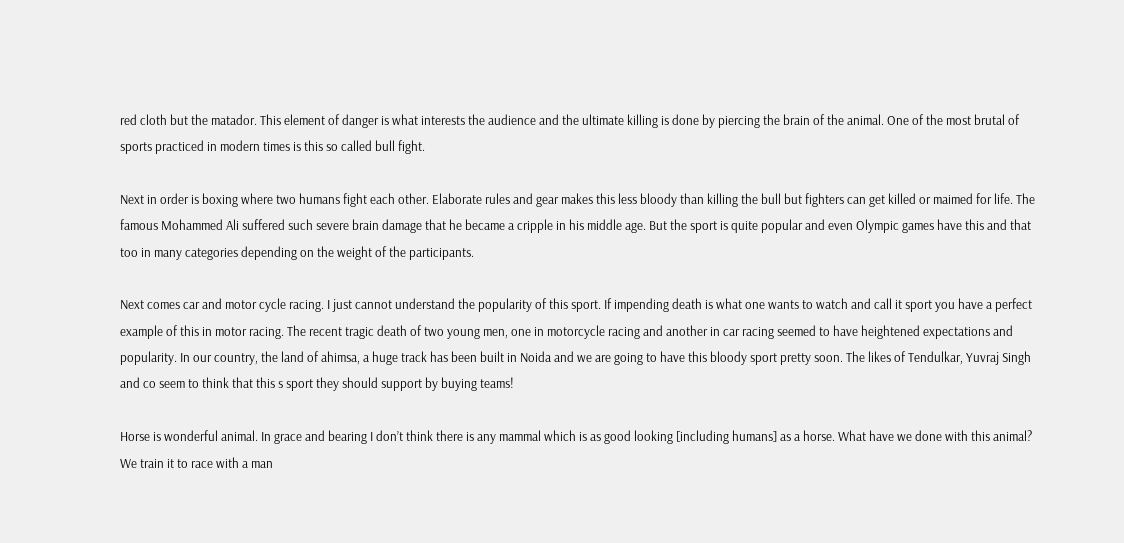red cloth but the matador. This element of danger is what interests the audience and the ultimate killing is done by piercing the brain of the animal. One of the most brutal of sports practiced in modern times is this so called bull fight.

Next in order is boxing where two humans fight each other. Elaborate rules and gear makes this less bloody than killing the bull but fighters can get killed or maimed for life. The famous Mohammed Ali suffered such severe brain damage that he became a cripple in his middle age. But the sport is quite popular and even Olympic games have this and that too in many categories depending on the weight of the participants.

Next comes car and motor cycle racing. I just cannot understand the popularity of this sport. If impending death is what one wants to watch and call it sport you have a perfect example of this in motor racing. The recent tragic death of two young men, one in motorcycle racing and another in car racing seemed to have heightened expectations and popularity. In our country, the land of ahimsa, a huge track has been built in Noida and we are going to have this bloody sport pretty soon. The likes of Tendulkar, Yuvraj Singh and co seem to think that this s sport they should support by buying teams!

Horse is wonderful animal. In grace and bearing I don’t think there is any mammal which is as good looking [including humans] as a horse. What have we done with this animal? We train it to race with a man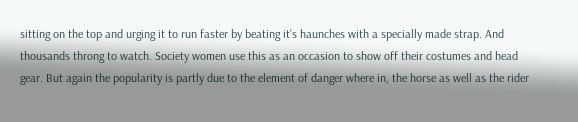sitting on the top and urging it to run faster by beating it’s haunches with a specially made strap. And thousands throng to watch. Society women use this as an occasion to show off their costumes and head gear. But again the popularity is partly due to the element of danger where in, the horse as well as the rider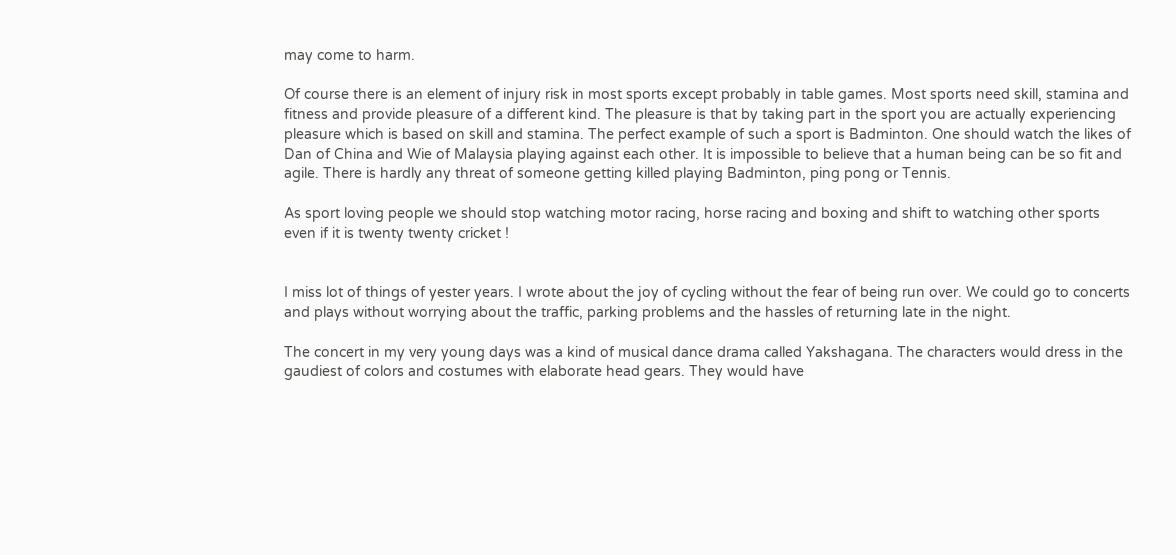may come to harm.

Of course there is an element of injury risk in most sports except probably in table games. Most sports need skill, stamina and fitness and provide pleasure of a different kind. The pleasure is that by taking part in the sport you are actually experiencing pleasure which is based on skill and stamina. The perfect example of such a sport is Badminton. One should watch the likes of Dan of China and Wie of Malaysia playing against each other. It is impossible to believe that a human being can be so fit and agile. There is hardly any threat of someone getting killed playing Badminton, ping pong or Tennis.

As sport loving people we should stop watching motor racing, horse racing and boxing and shift to watching other sports even if it is twenty twenty cricket !


I miss lot of things of yester years. I wrote about the joy of cycling without the fear of being run over. We could go to concerts and plays without worrying about the traffic, parking problems and the hassles of returning late in the night.

The concert in my very young days was a kind of musical dance drama called Yakshagana. The characters would dress in the gaudiest of colors and costumes with elaborate head gears. They would have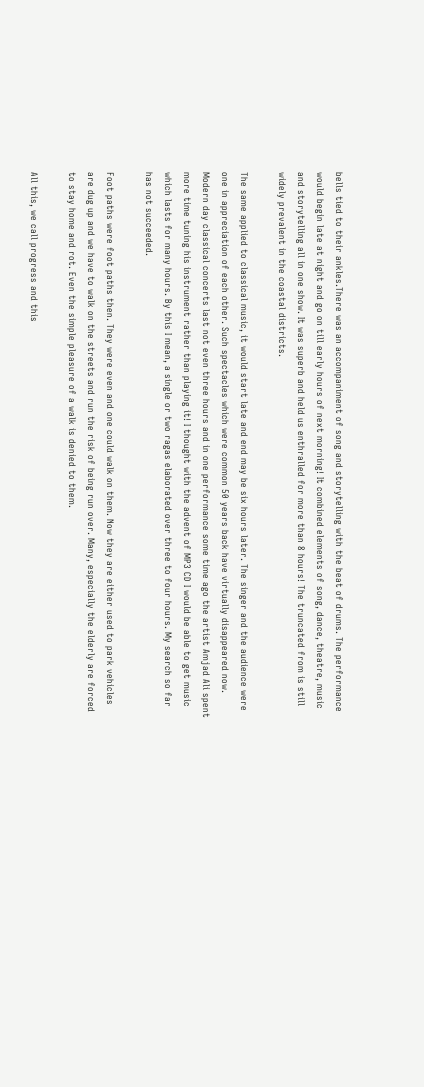bells tied to their ankles.There was an accompaniment of song and storytelling with the beat of drums. The performance would begin late at night and go on till early hours of next morning! It combined elements of song, dance, theatre, music and storytelling all in one show. It was superb and held us enthralled for more than 8 hours! The truncated from is still widely prevalent in the coastal districts.

The same applied to classical music, it would start late and end may be six hours later. The singer and the audience were one in appreciation of each other. Such spectacles which were common 50 years back have virtually disappeared now. Modern day classical concerts last not even three hours and in one performance some time ago the artist Amjad Ali spent more time tuning his instrument rather than playing it! I thought with the advent of MP3 CD I would be able to get music which lasts for many hours. By this I mean, a single or two ragas elaborated over three to four hours. My search so far has not succeeded.

Foot paths were foot paths then. They were even and one could walk on them. Now they are either used to park vehicles are dug up and we have to walk on the streets and run the risk of being run over. Many, especially the elderly are forced to stay home and rot. Even the simple pleasure of a walk is denied to them.

All this, we call progress and this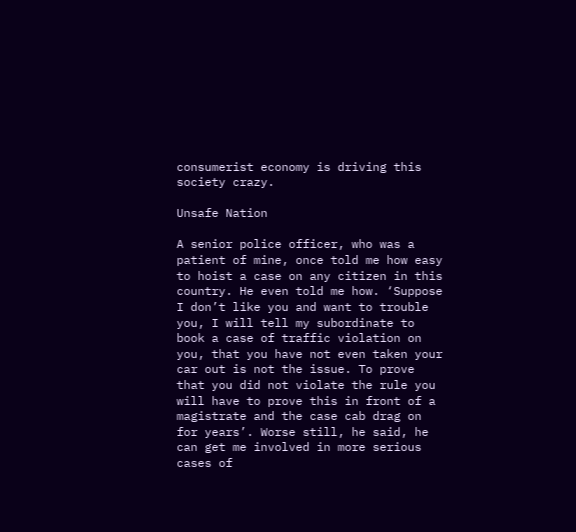consumerist economy is driving this society crazy.

Unsafe Nation

A senior police officer, who was a patient of mine, once told me how easy to hoist a case on any citizen in this country. He even told me how. ‘Suppose I don’t like you and want to trouble you, I will tell my subordinate to book a case of traffic violation on you, that you have not even taken your car out is not the issue. To prove that you did not violate the rule you will have to prove this in front of a magistrate and the case cab drag on for years’. Worse still, he said, he can get me involved in more serious cases of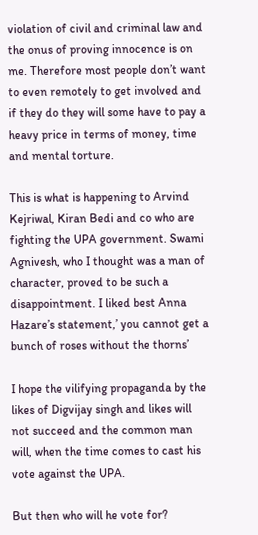violation of civil and criminal law and the onus of proving innocence is on me. Therefore most people don’t want to even remotely to get involved and if they do they will some have to pay a heavy price in terms of money, time and mental torture.

This is what is happening to Arvind Kejriwal, Kiran Bedi and co who are fighting the UPA government. Swami Agnivesh, who I thought was a man of character, proved to be such a disappointment. I liked best Anna Hazare’s statement,’ you cannot get a bunch of roses without the thorns’

I hope the vilifying propaganda by the likes of Digvijay singh and likes will not succeed and the common man will, when the time comes to cast his vote against the UPA.

But then who will he vote for?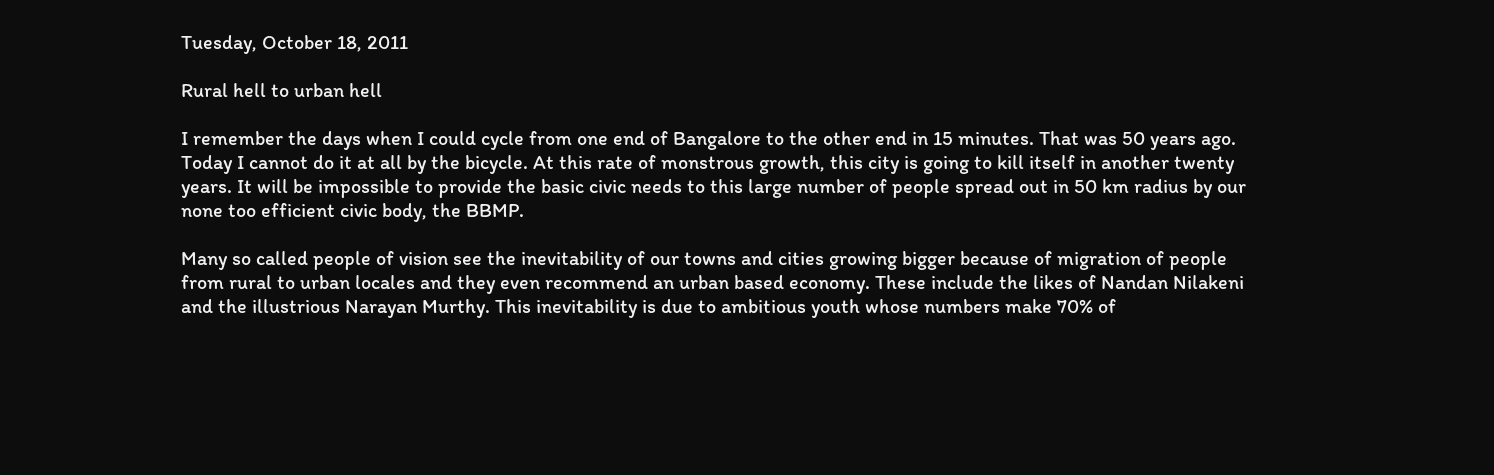Tuesday, October 18, 2011

Rural hell to urban hell

I remember the days when I could cycle from one end of Bangalore to the other end in 15 minutes. That was 50 years ago. Today I cannot do it at all by the bicycle. At this rate of monstrous growth, this city is going to kill itself in another twenty years. It will be impossible to provide the basic civic needs to this large number of people spread out in 50 km radius by our none too efficient civic body, the BBMP.

Many so called people of vision see the inevitability of our towns and cities growing bigger because of migration of people from rural to urban locales and they even recommend an urban based economy. These include the likes of Nandan Nilakeni and the illustrious Narayan Murthy. This inevitability is due to ambitious youth whose numbers make 70% of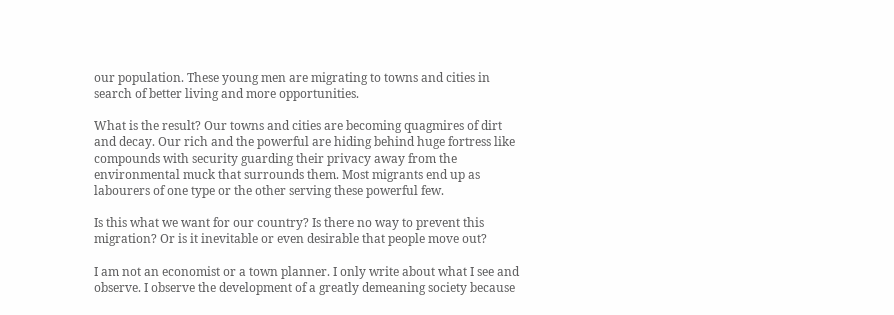our population. These young men are migrating to towns and cities in search of better living and more opportunities.

What is the result? Our towns and cities are becoming quagmires of dirt and decay. Our rich and the powerful are hiding behind huge fortress like compounds with security guarding their privacy away from the environmental muck that surrounds them. Most migrants end up as labourers of one type or the other serving these powerful few.

Is this what we want for our country? Is there no way to prevent this migration? Or is it inevitable or even desirable that people move out?

I am not an economist or a town planner. I only write about what I see and observe. I observe the development of a greatly demeaning society because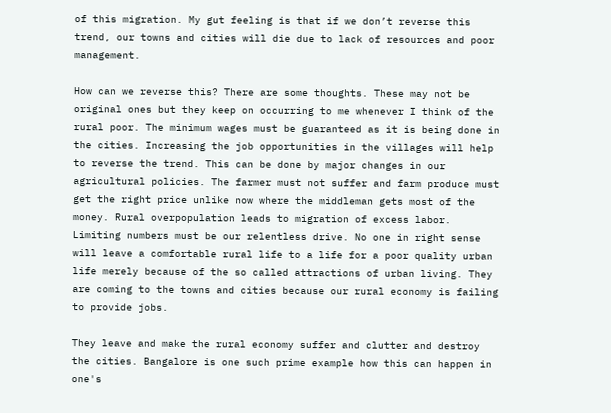of this migration. My gut feeling is that if we don’t reverse this trend, our towns and cities will die due to lack of resources and poor management.

How can we reverse this? There are some thoughts. These may not be original ones but they keep on occurring to me whenever I think of the rural poor. The minimum wages must be guaranteed as it is being done in the cities. Increasing the job opportunities in the villages will help to reverse the trend. This can be done by major changes in our agricultural policies. The farmer must not suffer and farm produce must get the right price unlike now where the middleman gets most of the money. Rural overpopulation leads to migration of excess labor. Limiting numbers must be our relentless drive. No one in right sense will leave a comfortable rural life to a life for a poor quality urban life merely because of the so called attractions of urban living. They are coming to the towns and cities because our rural economy is failing to provide jobs.

They leave and make the rural economy suffer and clutter and destroy the cities. Bangalore is one such prime example how this can happen in one's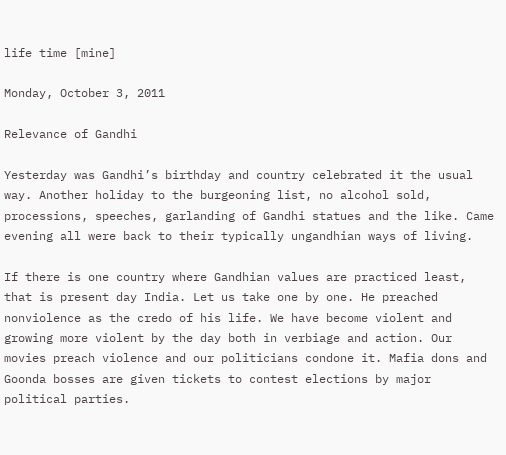life time [mine]

Monday, October 3, 2011

Relevance of Gandhi

Yesterday was Gandhi’s birthday and country celebrated it the usual way. Another holiday to the burgeoning list, no alcohol sold, processions, speeches, garlanding of Gandhi statues and the like. Came evening all were back to their typically ungandhian ways of living.

If there is one country where Gandhian values are practiced least, that is present day India. Let us take one by one. He preached nonviolence as the credo of his life. We have become violent and growing more violent by the day both in verbiage and action. Our movies preach violence and our politicians condone it. Mafia dons and Goonda bosses are given tickets to contest elections by major political parties.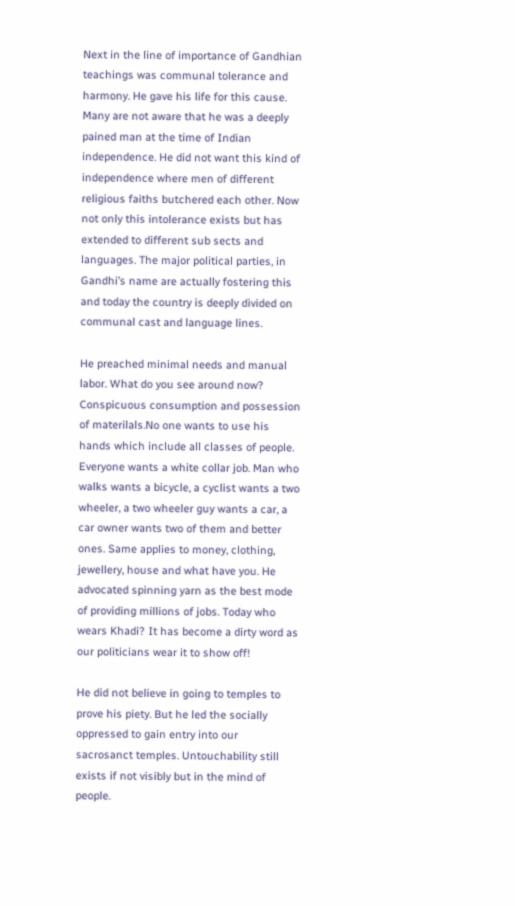Next in the line of importance of Gandhian teachings was communal tolerance and harmony. He gave his life for this cause. Many are not aware that he was a deeply pained man at the time of Indian independence. He did not want this kind of independence where men of different religious faiths butchered each other. Now not only this intolerance exists but has extended to different sub sects and languages. The major political parties, in Gandhi’s name are actually fostering this and today the country is deeply divided on communal cast and language lines.

He preached minimal needs and manual labor. What do you see around now? Conspicuous consumption and possession of materilals.No one wants to use his hands which include all classes of people. Everyone wants a white collar job. Man who walks wants a bicycle, a cyclist wants a two wheeler, a two wheeler guy wants a car, a car owner wants two of them and better ones. Same applies to money, clothing, jewellery, house and what have you. He advocated spinning yarn as the best mode of providing millions of jobs. Today who wears Khadi? It has become a dirty word as our politicians wear it to show off!

He did not believe in going to temples to prove his piety. But he led the socially oppressed to gain entry into our sacrosanct temples. Untouchability still exists if not visibly but in the mind of people.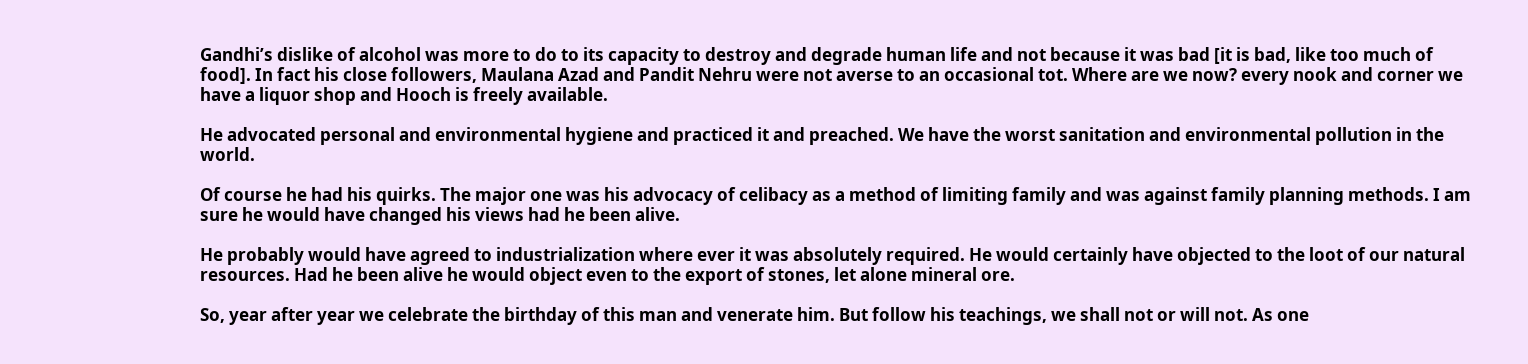Gandhi’s dislike of alcohol was more to do to its capacity to destroy and degrade human life and not because it was bad [it is bad, like too much of food]. In fact his close followers, Maulana Azad and Pandit Nehru were not averse to an occasional tot. Where are we now? every nook and corner we have a liquor shop and Hooch is freely available.

He advocated personal and environmental hygiene and practiced it and preached. We have the worst sanitation and environmental pollution in the world.

Of course he had his quirks. The major one was his advocacy of celibacy as a method of limiting family and was against family planning methods. I am sure he would have changed his views had he been alive.

He probably would have agreed to industrialization where ever it was absolutely required. He would certainly have objected to the loot of our natural resources. Had he been alive he would object even to the export of stones, let alone mineral ore.

So, year after year we celebrate the birthday of this man and venerate him. But follow his teachings, we shall not or will not. As one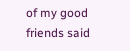of my good friends said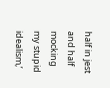half in jest and half mocking my stupid idealism,’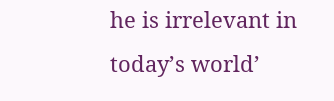he is irrelevant in today’s world’